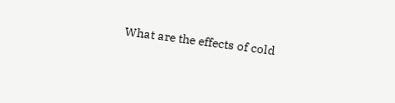What are the effects of cold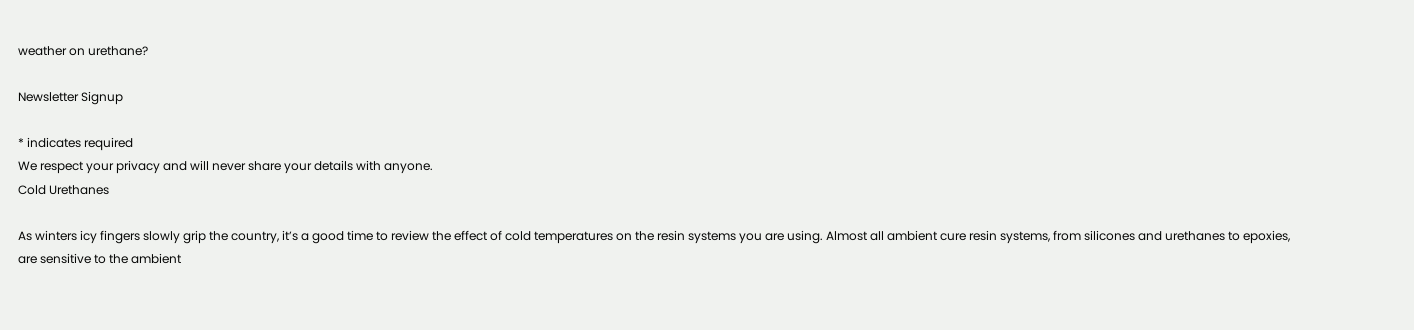weather on urethane?

Newsletter Signup

* indicates required
We respect your privacy and will never share your details with anyone.
Cold Urethanes

As winters icy fingers slowly grip the country, it’s a good time to review the effect of cold temperatures on the resin systems you are using. Almost all ambient cure resin systems, from silicones and urethanes to epoxies, are sensitive to the ambient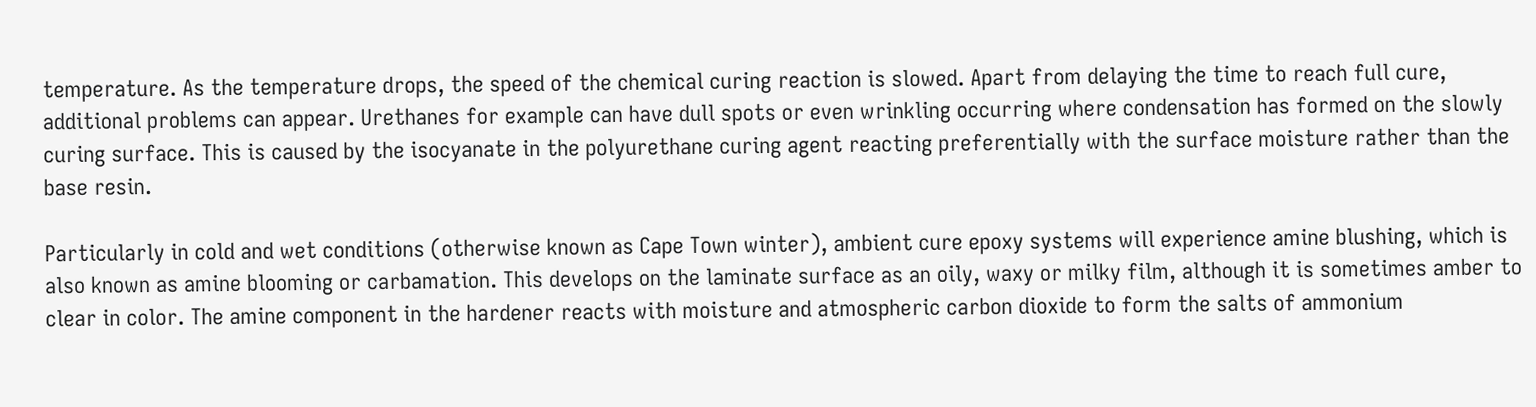temperature. As the temperature drops, the speed of the chemical curing reaction is slowed. Apart from delaying the time to reach full cure, additional problems can appear. Urethanes for example can have dull spots or even wrinkling occurring where condensation has formed on the slowly curing surface. This is caused by the isocyanate in the polyurethane curing agent reacting preferentially with the surface moisture rather than the base resin.

Particularly in cold and wet conditions (otherwise known as Cape Town winter), ambient cure epoxy systems will experience amine blushing, which is also known as amine blooming or carbamation. This develops on the laminate surface as an oily, waxy or milky film, although it is sometimes amber to clear in color. The amine component in the hardener reacts with moisture and atmospheric carbon dioxide to form the salts of ammonium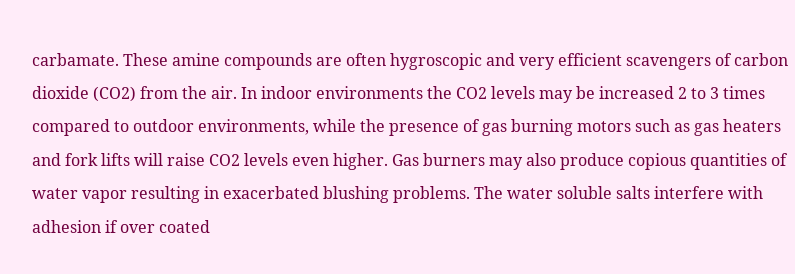carbamate. These amine compounds are often hygroscopic and very efficient scavengers of carbon dioxide (CO2) from the air. In indoor environments the CO2 levels may be increased 2 to 3 times compared to outdoor environments, while the presence of gas burning motors such as gas heaters and fork lifts will raise CO2 levels even higher. Gas burners may also produce copious quantities of water vapor resulting in exacerbated blushing problems. The water soluble salts interfere with adhesion if over coated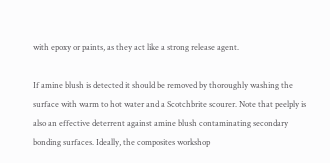with epoxy or paints, as they act like a strong release agent.

If amine blush is detected it should be removed by thoroughly washing the surface with warm to hot water and a Scotchbrite scourer. Note that peelply is also an effective deterrent against amine blush contaminating secondary bonding surfaces. Ideally, the composites workshop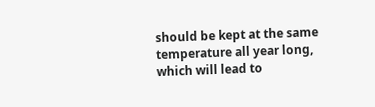should be kept at the same temperature all year long, which will lead to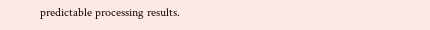predictable processing results.